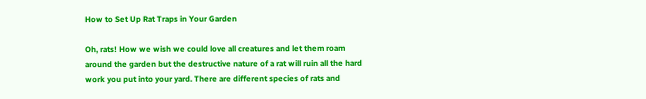How to Set Up Rat Traps in Your Garden

Oh, rats! How we wish we could love all creatures and let them roam around the garden but the destructive nature of a rat will ruin all the hard work you put into your yard. There are different species of rats and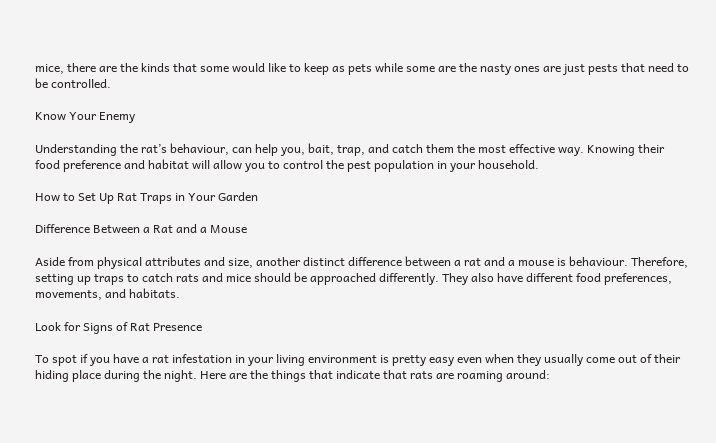mice, there are the kinds that some would like to keep as pets while some are the nasty ones are just pests that need to be controlled.

Know Your Enemy

Understanding the rat’s behaviour, can help you, bait, trap, and catch them the most effective way. Knowing their food preference and habitat will allow you to control the pest population in your household.

How to Set Up Rat Traps in Your Garden

Difference Between a Rat and a Mouse

Aside from physical attributes and size, another distinct difference between a rat and a mouse is behaviour. Therefore, setting up traps to catch rats and mice should be approached differently. They also have different food preferences, movements, and habitats.

Look for Signs of Rat Presence

To spot if you have a rat infestation in your living environment is pretty easy even when they usually come out of their hiding place during the night. Here are the things that indicate that rats are roaming around: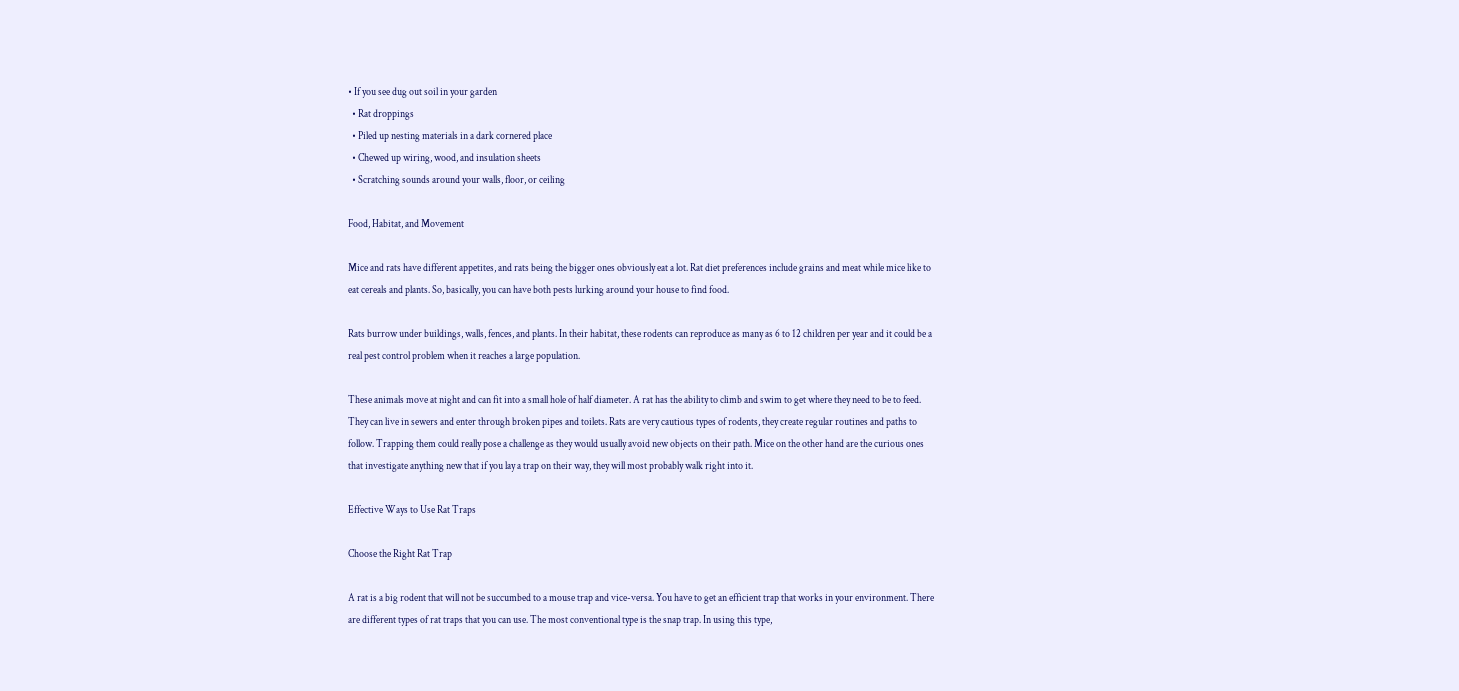• If you see dug out soil in your garden
  • Rat droppings
  • Piled up nesting materials in a dark cornered place
  • Chewed up wiring, wood, and insulation sheets
  • Scratching sounds around your walls, floor, or ceiling

Food, Habitat, and Movement

Mice and rats have different appetites, and rats being the bigger ones obviously eat a lot. Rat diet preferences include grains and meat while mice like to eat cereals and plants. So, basically, you can have both pests lurking around your house to find food.

Rats burrow under buildings, walls, fences, and plants. In their habitat, these rodents can reproduce as many as 6 to 12 children per year and it could be a real pest control problem when it reaches a large population.

These animals move at night and can fit into a small hole of half diameter. A rat has the ability to climb and swim to get where they need to be to feed. They can live in sewers and enter through broken pipes and toilets. Rats are very cautious types of rodents, they create regular routines and paths to follow. Trapping them could really pose a challenge as they would usually avoid new objects on their path. Mice on the other hand are the curious ones that investigate anything new that if you lay a trap on their way, they will most probably walk right into it.

Effective Ways to Use Rat Traps

Choose the Right Rat Trap

A rat is a big rodent that will not be succumbed to a mouse trap and vice-versa. You have to get an efficient trap that works in your environment. There are different types of rat traps that you can use. The most conventional type is the snap trap. In using this type,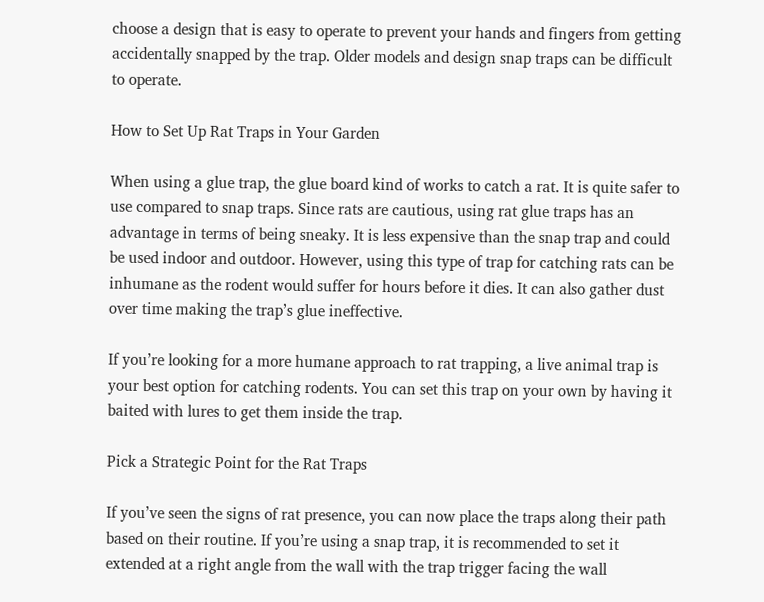choose a design that is easy to operate to prevent your hands and fingers from getting accidentally snapped by the trap. Older models and design snap traps can be difficult to operate.

How to Set Up Rat Traps in Your Garden

When using a glue trap, the glue board kind of works to catch a rat. It is quite safer to use compared to snap traps. Since rats are cautious, using rat glue traps has an advantage in terms of being sneaky. It is less expensive than the snap trap and could be used indoor and outdoor. However, using this type of trap for catching rats can be inhumane as the rodent would suffer for hours before it dies. It can also gather dust over time making the trap’s glue ineffective.

If you’re looking for a more humane approach to rat trapping, a live animal trap is your best option for catching rodents. You can set this trap on your own by having it baited with lures to get them inside the trap.

Pick a Strategic Point for the Rat Traps

If you’ve seen the signs of rat presence, you can now place the traps along their path based on their routine. If you’re using a snap trap, it is recommended to set it extended at a right angle from the wall with the trap trigger facing the wall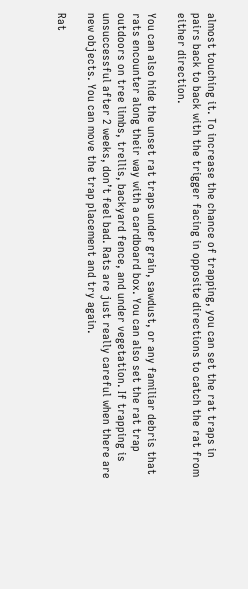almost touching it. To increase the chance of trapping, you can set the rat traps in pairs back to back with the trigger facing in opposite directions to catch the rat from either direction.

You can also hide the unset rat traps under grain, sawdust, or any familiar debris that rats encounter along their way with a cardboard box. You can also set the rat trap outdoors on tree limbs, trellis, backyard fence, and under vegetation. If trapping is unsuccessful after 2 weeks, don’t feel bad. Rats are just really careful when there are new objects. You can move the trap placement and try again.

Rat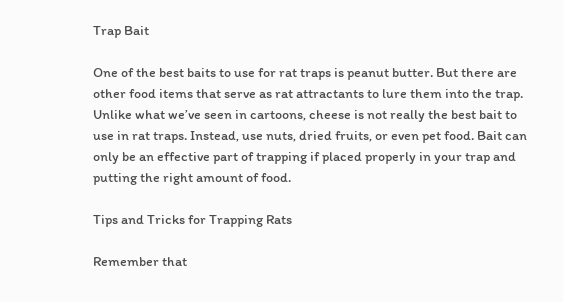Trap Bait

One of the best baits to use for rat traps is peanut butter. But there are other food items that serve as rat attractants to lure them into the trap. Unlike what we’ve seen in cartoons, cheese is not really the best bait to use in rat traps. Instead, use nuts, dried fruits, or even pet food. Bait can only be an effective part of trapping if placed properly in your trap and putting the right amount of food.

Tips and Tricks for Trapping Rats

Remember that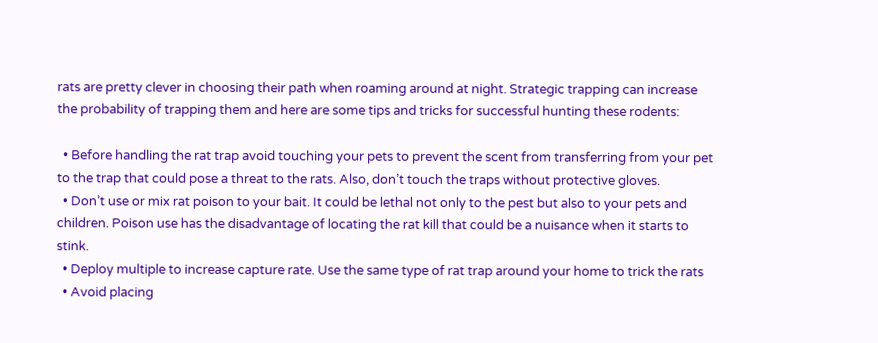rats are pretty clever in choosing their path when roaming around at night. Strategic trapping can increase the probability of trapping them and here are some tips and tricks for successful hunting these rodents:

  • Before handling the rat trap avoid touching your pets to prevent the scent from transferring from your pet to the trap that could pose a threat to the rats. Also, don’t touch the traps without protective gloves.
  • Don’t use or mix rat poison to your bait. It could be lethal not only to the pest but also to your pets and children. Poison use has the disadvantage of locating the rat kill that could be a nuisance when it starts to stink.
  • Deploy multiple to increase capture rate. Use the same type of rat trap around your home to trick the rats
  • Avoid placing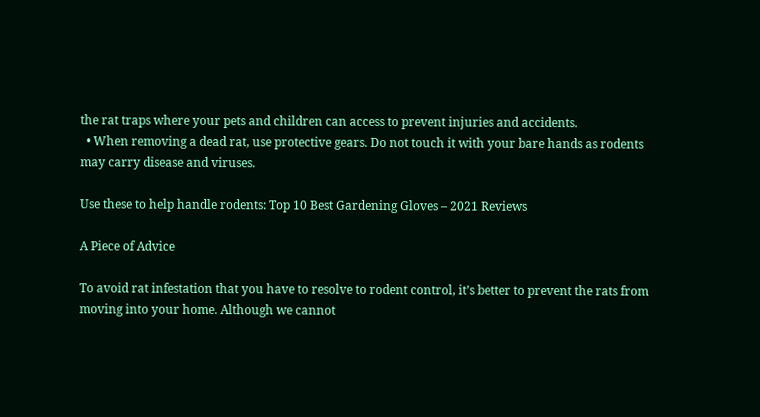the rat traps where your pets and children can access to prevent injuries and accidents.
  • When removing a dead rat, use protective gears. Do not touch it with your bare hands as rodents may carry disease and viruses.

Use these to help handle rodents: Top 10 Best Gardening Gloves – 2021 Reviews

A Piece of Advice

To avoid rat infestation that you have to resolve to rodent control, it’s better to prevent the rats from moving into your home. Although we cannot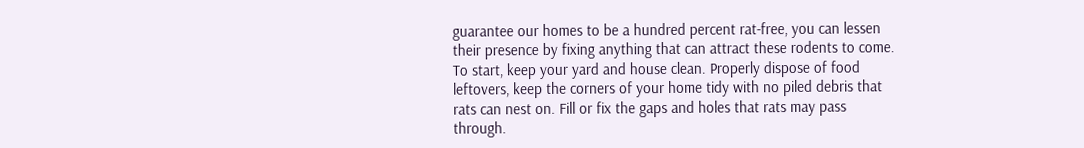guarantee our homes to be a hundred percent rat-free, you can lessen their presence by fixing anything that can attract these rodents to come. To start, keep your yard and house clean. Properly dispose of food leftovers, keep the corners of your home tidy with no piled debris that rats can nest on. Fill or fix the gaps and holes that rats may pass through.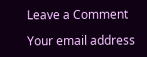Leave a Comment

Your email address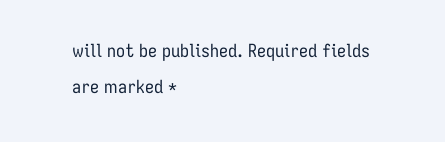will not be published. Required fields are marked *